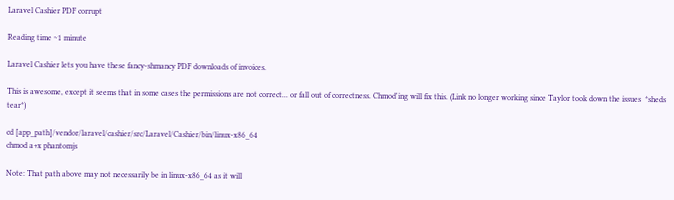Laravel Cashier PDF corrupt

Reading time ~1 minute

Laravel Cashier lets you have these fancy-shmancy PDF downloads of invoices.

This is awesome, except it seems that in some cases the permissions are not correct... or fall out of correctness. Chmod'ing will fix this. (Link no longer working since Taylor took down the issues  *sheds tear*)

cd [app_path]/vendor/laravel/cashier/src/Laravel/Cashier/bin/linux-x86_64
chmod a+x phantomjs

Note: That path above may not necessarily be in linux-x86_64 as it will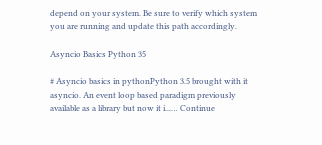depend on your system. Be sure to verify which system you are running and update this path accordingly.

Asyncio Basics Python 35

# Asyncio basics in pythonPython 3.5 brought with it asyncio. An event loop based paradigm previously available as a library but now it i...… Continue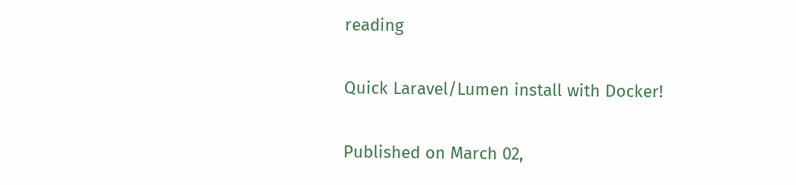reading

Quick Laravel/Lumen install with Docker!

Published on March 02,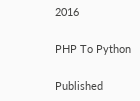2016

PHP To Python

Published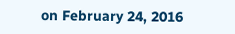on February 24, 2016